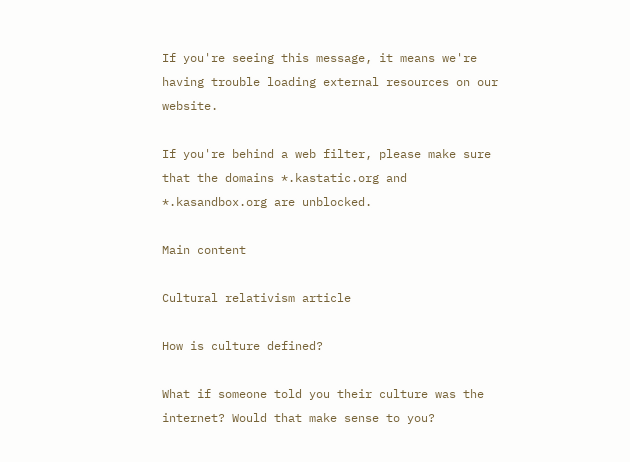If you're seeing this message, it means we're having trouble loading external resources on our website.

If you're behind a web filter, please make sure that the domains *.kastatic.org and *.kasandbox.org are unblocked.

Main content

Cultural relativism article

How is culture defined?

What if someone told you their culture was the internet? Would that make sense to you?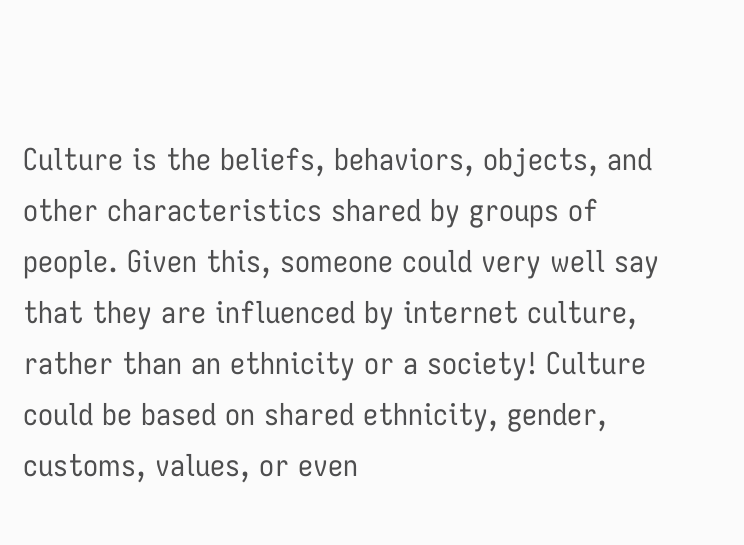Culture is the beliefs, behaviors, objects, and other characteristics shared by groups of people. Given this, someone could very well say that they are influenced by internet culture, rather than an ethnicity or a society! Culture could be based on shared ethnicity, gender, customs, values, or even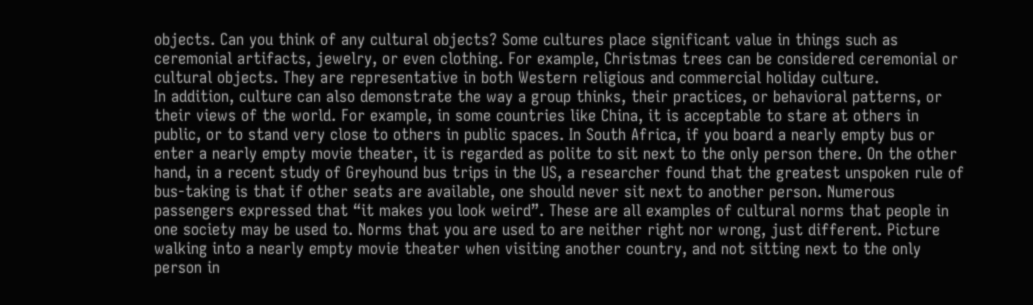objects. Can you think of any cultural objects? Some cultures place significant value in things such as ceremonial artifacts, jewelry, or even clothing. For example, Christmas trees can be considered ceremonial or cultural objects. They are representative in both Western religious and commercial holiday culture.
In addition, culture can also demonstrate the way a group thinks, their practices, or behavioral patterns, or their views of the world. For example, in some countries like China, it is acceptable to stare at others in public, or to stand very close to others in public spaces. In South Africa, if you board a nearly empty bus or enter a nearly empty movie theater, it is regarded as polite to sit next to the only person there. On the other hand, in a recent study of Greyhound bus trips in the US, a researcher found that the greatest unspoken rule of bus-taking is that if other seats are available, one should never sit next to another person. Numerous passengers expressed that “it makes you look weird”. These are all examples of cultural norms that people in one society may be used to. Norms that you are used to are neither right nor wrong, just different. Picture walking into a nearly empty movie theater when visiting another country, and not sitting next to the only person in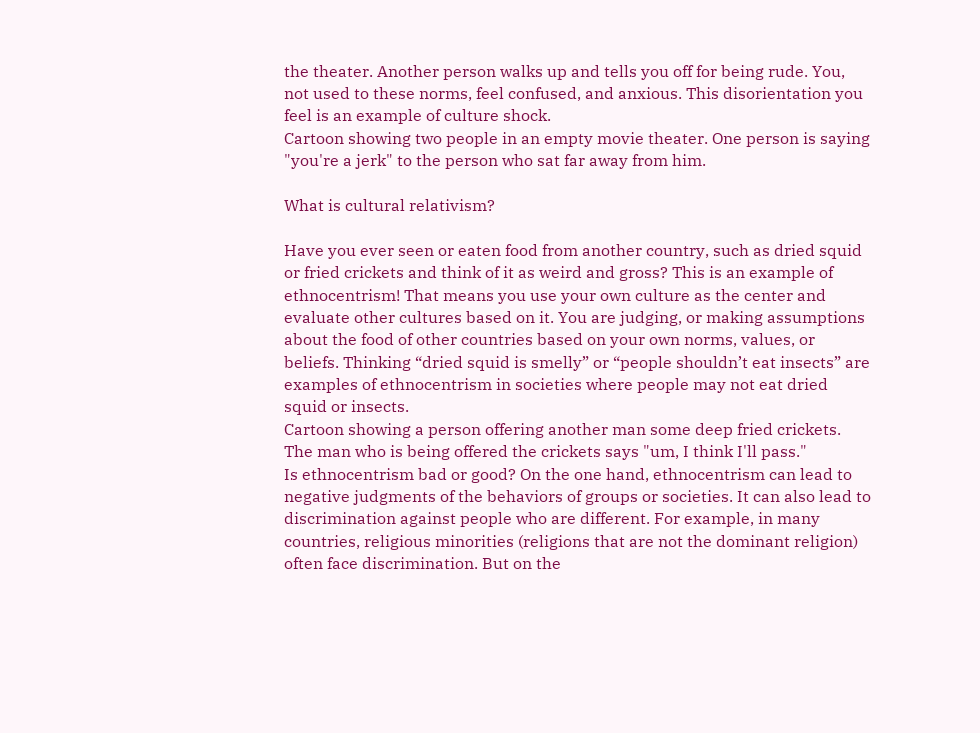the theater. Another person walks up and tells you off for being rude. You, not used to these norms, feel confused, and anxious. This disorientation you feel is an example of culture shock.
Cartoon showing two people in an empty movie theater. One person is saying "you're a jerk" to the person who sat far away from him.

What is cultural relativism?

Have you ever seen or eaten food from another country, such as dried squid or fried crickets and think of it as weird and gross? This is an example of ethnocentrism! That means you use your own culture as the center and evaluate other cultures based on it. You are judging, or making assumptions about the food of other countries based on your own norms, values, or beliefs. Thinking “dried squid is smelly” or “people shouldn’t eat insects” are examples of ethnocentrism in societies where people may not eat dried squid or insects.
Cartoon showing a person offering another man some deep fried crickets. The man who is being offered the crickets says "um, I think I'll pass."
Is ethnocentrism bad or good? On the one hand, ethnocentrism can lead to negative judgments of the behaviors of groups or societies. It can also lead to discrimination against people who are different. For example, in many countries, religious minorities (religions that are not the dominant religion) often face discrimination. But on the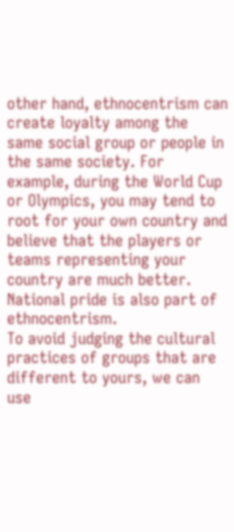other hand, ethnocentrism can create loyalty among the same social group or people in the same society. For example, during the World Cup or Olympics, you may tend to root for your own country and believe that the players or teams representing your country are much better. National pride is also part of ethnocentrism.
To avoid judging the cultural practices of groups that are different to yours, we can use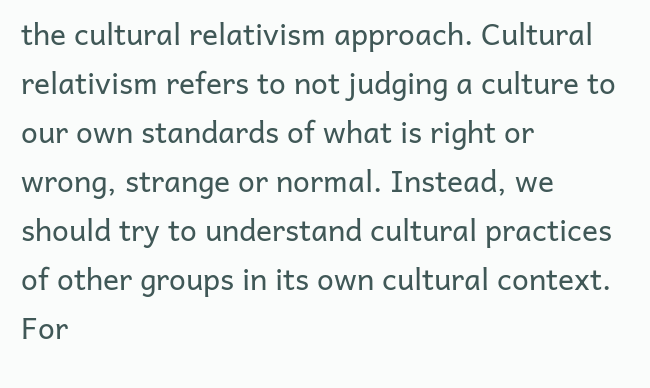the cultural relativism approach. Cultural relativism refers to not judging a culture to our own standards of what is right or wrong, strange or normal. Instead, we should try to understand cultural practices of other groups in its own cultural context. For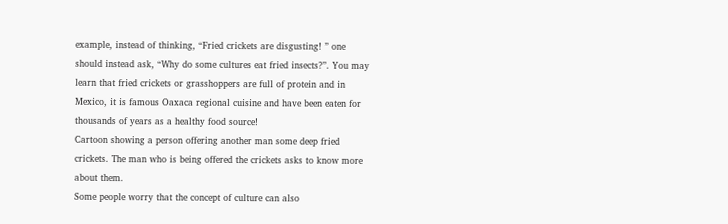example, instead of thinking, “Fried crickets are disgusting! ” one should instead ask, “Why do some cultures eat fried insects?”. You may learn that fried crickets or grasshoppers are full of protein and in Mexico, it is famous Oaxaca regional cuisine and have been eaten for thousands of years as a healthy food source!
Cartoon showing a person offering another man some deep fried crickets. The man who is being offered the crickets asks to know more about them.
Some people worry that the concept of culture can also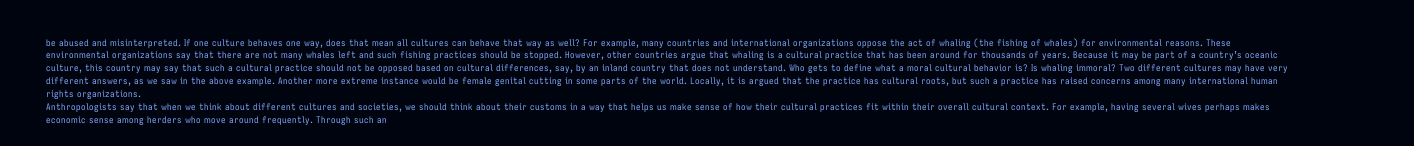be abused and misinterpreted. If one culture behaves one way, does that mean all cultures can behave that way as well? For example, many countries and international organizations oppose the act of whaling (the fishing of whales) for environmental reasons. These environmental organizations say that there are not many whales left and such fishing practices should be stopped. However, other countries argue that whaling is a cultural practice that has been around for thousands of years. Because it may be part of a country’s oceanic culture, this country may say that such a cultural practice should not be opposed based on cultural differences, say, by an inland country that does not understand. Who gets to define what a moral cultural behavior is? Is whaling immoral? Two different cultures may have very different answers, as we saw in the above example. Another more extreme instance would be female genital cutting in some parts of the world. Locally, it is argued that the practice has cultural roots, but such a practice has raised concerns among many international human rights organizations.
Anthropologists say that when we think about different cultures and societies, we should think about their customs in a way that helps us make sense of how their cultural practices fit within their overall cultural context. For example, having several wives perhaps makes economic sense among herders who move around frequently. Through such an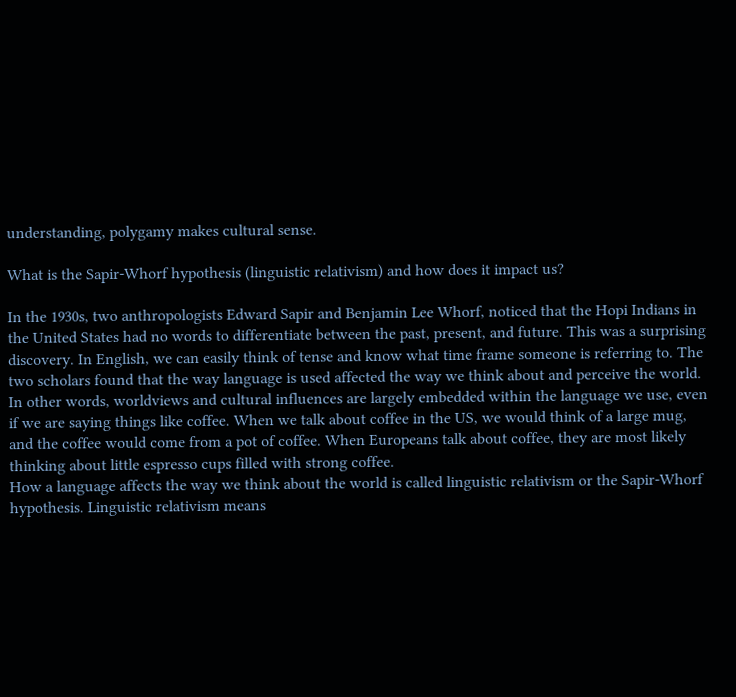understanding, polygamy makes cultural sense.

What is the Sapir-Whorf hypothesis (linguistic relativism) and how does it impact us?

In the 1930s, two anthropologists Edward Sapir and Benjamin Lee Whorf, noticed that the Hopi Indians in the United States had no words to differentiate between the past, present, and future. This was a surprising discovery. In English, we can easily think of tense and know what time frame someone is referring to. The two scholars found that the way language is used affected the way we think about and perceive the world. In other words, worldviews and cultural influences are largely embedded within the language we use, even if we are saying things like coffee. When we talk about coffee in the US, we would think of a large mug, and the coffee would come from a pot of coffee. When Europeans talk about coffee, they are most likely thinking about little espresso cups filled with strong coffee.
How a language affects the way we think about the world is called linguistic relativism or the Sapir-Whorf hypothesis. Linguistic relativism means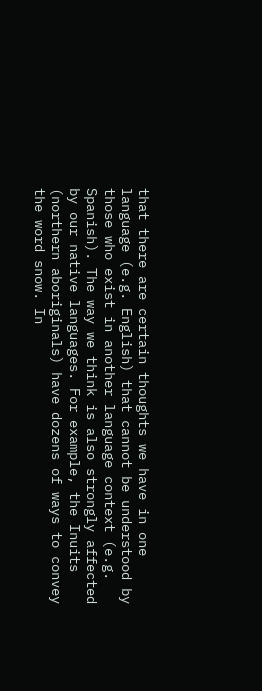that there are certain thoughts we have in one language (e.g. English) that cannot be understood by those who exist in another language context (e.g. Spanish). The way we think is also strongly affected by our native languages. For example, the Inuits (northern aboriginals) have dozens of ways to convey the word snow. In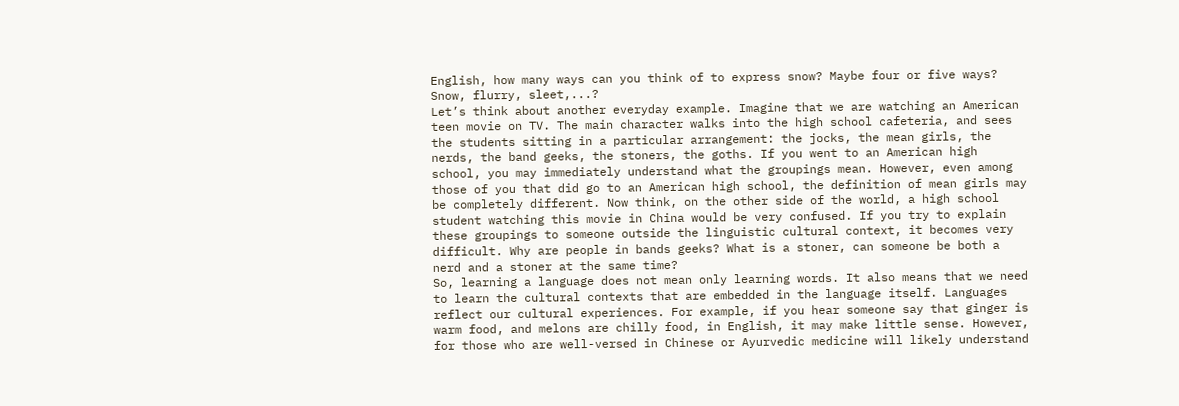English, how many ways can you think of to express snow? Maybe four or five ways? Snow, flurry, sleet,...?
Let’s think about another everyday example. Imagine that we are watching an American teen movie on TV. The main character walks into the high school cafeteria, and sees the students sitting in a particular arrangement: the jocks, the mean girls, the nerds, the band geeks, the stoners, the goths. If you went to an American high school, you may immediately understand what the groupings mean. However, even among those of you that did go to an American high school, the definition of mean girls may be completely different. Now think, on the other side of the world, a high school student watching this movie in China would be very confused. If you try to explain these groupings to someone outside the linguistic cultural context, it becomes very difficult. Why are people in bands geeks? What is a stoner, can someone be both a nerd and a stoner at the same time?
So, learning a language does not mean only learning words. It also means that we need to learn the cultural contexts that are embedded in the language itself. Languages reflect our cultural experiences. For example, if you hear someone say that ginger is warm food, and melons are chilly food, in English, it may make little sense. However, for those who are well-versed in Chinese or Ayurvedic medicine will likely understand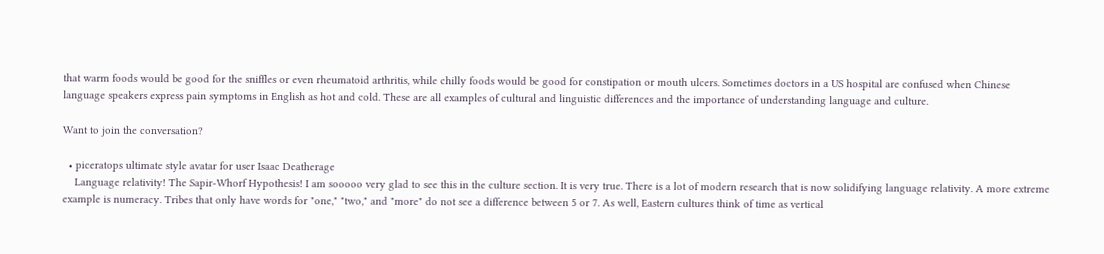that warm foods would be good for the sniffles or even rheumatoid arthritis, while chilly foods would be good for constipation or mouth ulcers. Sometimes doctors in a US hospital are confused when Chinese language speakers express pain symptoms in English as hot and cold. These are all examples of cultural and linguistic differences and the importance of understanding language and culture.

Want to join the conversation?

  • piceratops ultimate style avatar for user Isaac Deatherage
    Language relativity! The Sapir-Whorf Hypothesis! I am sooooo very glad to see this in the culture section. It is very true. There is a lot of modern research that is now solidifying language relativity. A more extreme example is numeracy. Tribes that only have words for "one," "two," and "more" do not see a difference between 5 or 7. As well, Eastern cultures think of time as vertical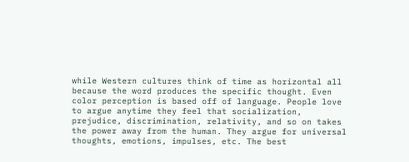while Western cultures think of time as horizontal all because the word produces the specific thought. Even color perception is based off of language. People love to argue anytime they feel that socialization, prejudice, discrimination, relativity, and so on takes the power away from the human. They argue for universal thoughts, emotions, impulses, etc. The best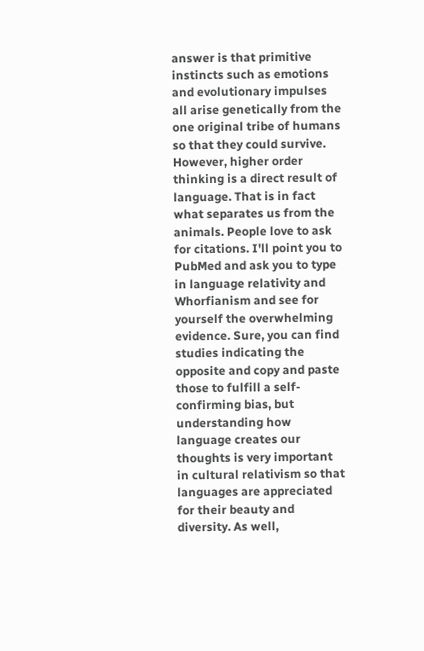answer is that primitive instincts such as emotions and evolutionary impulses all arise genetically from the one original tribe of humans so that they could survive. However, higher order thinking is a direct result of language. That is in fact what separates us from the animals. People love to ask for citations. I'll point you to PubMed and ask you to type in language relativity and Whorfianism and see for yourself the overwhelming evidence. Sure, you can find studies indicating the opposite and copy and paste those to fulfill a self-confirming bias, but understanding how language creates our thoughts is very important in cultural relativism so that languages are appreciated for their beauty and diversity. As well,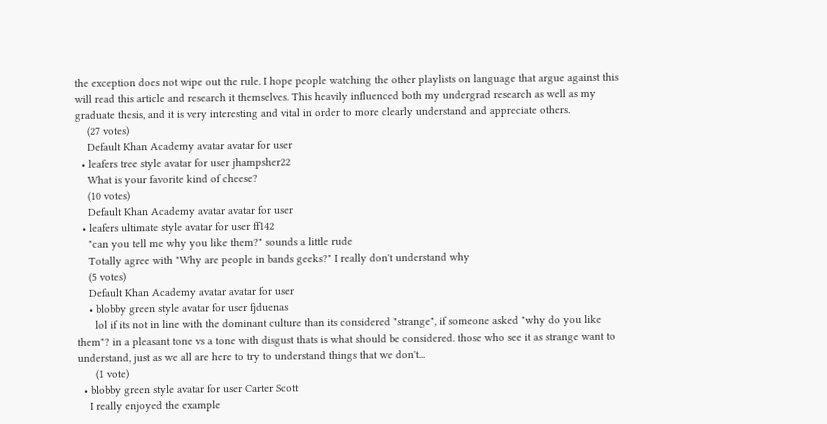the exception does not wipe out the rule. I hope people watching the other playlists on language that argue against this will read this article and research it themselves. This heavily influenced both my undergrad research as well as my graduate thesis, and it is very interesting and vital in order to more clearly understand and appreciate others.
    (27 votes)
    Default Khan Academy avatar avatar for user
  • leafers tree style avatar for user jhampsher22
    What is your favorite kind of cheese?
    (10 votes)
    Default Khan Academy avatar avatar for user
  • leafers ultimate style avatar for user ff142
    "can you tell me why you like them?" sounds a little rude
    Totally agree with "Why are people in bands geeks?" I really don't understand why
    (5 votes)
    Default Khan Academy avatar avatar for user
    • blobby green style avatar for user fjduenas
      lol if its not in line with the dominant culture than its considered "strange", if someone asked "why do you like them"? in a pleasant tone vs a tone with disgust thats is what should be considered. those who see it as strange want to understand, just as we all are here to try to understand things that we don't...
      (1 vote)
  • blobby green style avatar for user Carter Scott
    I really enjoyed the example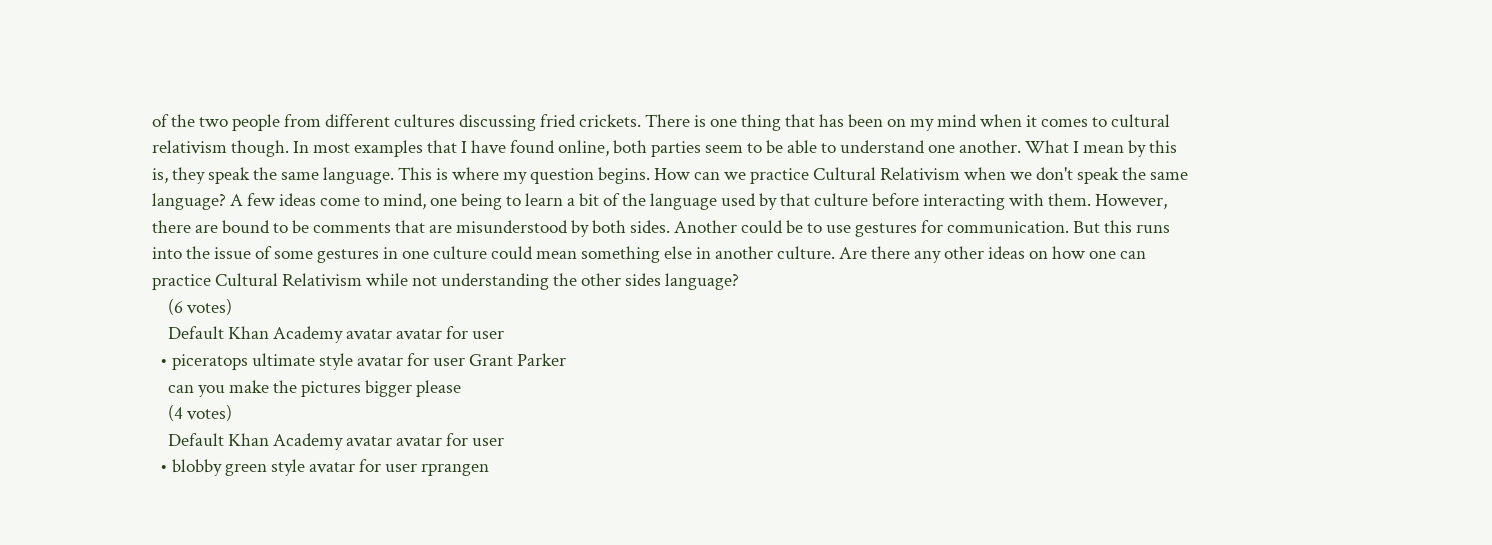of the two people from different cultures discussing fried crickets. There is one thing that has been on my mind when it comes to cultural relativism though. In most examples that I have found online, both parties seem to be able to understand one another. What I mean by this is, they speak the same language. This is where my question begins. How can we practice Cultural Relativism when we don't speak the same language? A few ideas come to mind, one being to learn a bit of the language used by that culture before interacting with them. However, there are bound to be comments that are misunderstood by both sides. Another could be to use gestures for communication. But this runs into the issue of some gestures in one culture could mean something else in another culture. Are there any other ideas on how one can practice Cultural Relativism while not understanding the other sides language?
    (6 votes)
    Default Khan Academy avatar avatar for user
  • piceratops ultimate style avatar for user Grant Parker
    can you make the pictures bigger please
    (4 votes)
    Default Khan Academy avatar avatar for user
  • blobby green style avatar for user rprangen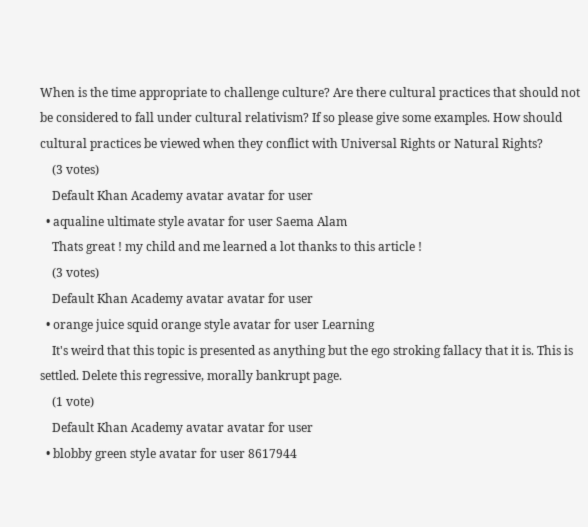When is the time appropriate to challenge culture? Are there cultural practices that should not be considered to fall under cultural relativism? If so please give some examples. How should cultural practices be viewed when they conflict with Universal Rights or Natural Rights?
    (3 votes)
    Default Khan Academy avatar avatar for user
  • aqualine ultimate style avatar for user Saema Alam
    Thats great ! my child and me learned a lot thanks to this article !
    (3 votes)
    Default Khan Academy avatar avatar for user
  • orange juice squid orange style avatar for user Learning
    It's weird that this topic is presented as anything but the ego stroking fallacy that it is. This is settled. Delete this regressive, morally bankrupt page.
    (1 vote)
    Default Khan Academy avatar avatar for user
  • blobby green style avatar for user 8617944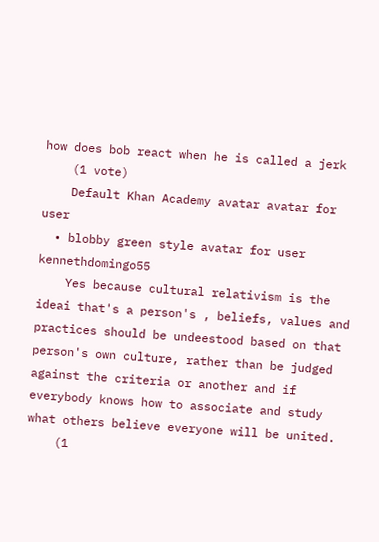how does bob react when he is called a jerk
    (1 vote)
    Default Khan Academy avatar avatar for user
  • blobby green style avatar for user kennethdomingo55
    Yes because cultural relativism is the ideai that's a person's , beliefs, values and practices should be undeestood based on that person's own culture, rather than be judged against the criteria or another and if everybody knows how to associate and study what others believe everyone will be united.
    (1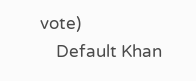vote)
    Default Khan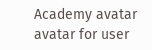Academy avatar avatar for user